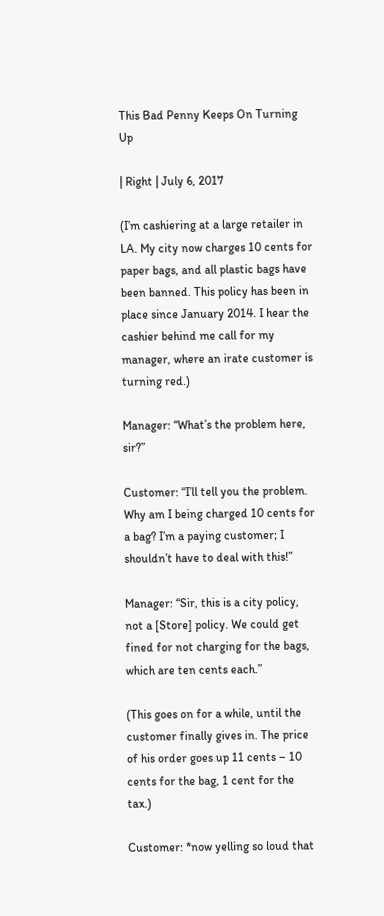This Bad Penny Keeps On Turning Up

| Right | July 6, 2017

(I’m cashiering at a large retailer in LA. My city now charges 10 cents for paper bags, and all plastic bags have been banned. This policy has been in place since January 2014. I hear the cashier behind me call for my manager, where an irate customer is turning red.)

Manager: “What’s the problem here, sir?”

Customer: “I’ll tell you the problem. Why am I being charged 10 cents for a bag? I’m a paying customer; I shouldn’t have to deal with this!”

Manager: “Sir, this is a city policy, not a [Store] policy. We could get fined for not charging for the bags, which are ten cents each.”

(This goes on for a while, until the customer finally gives in. The price of his order goes up 11 cents – 10 cents for the bag, 1 cent for the tax.)

Customer: *now yelling so loud that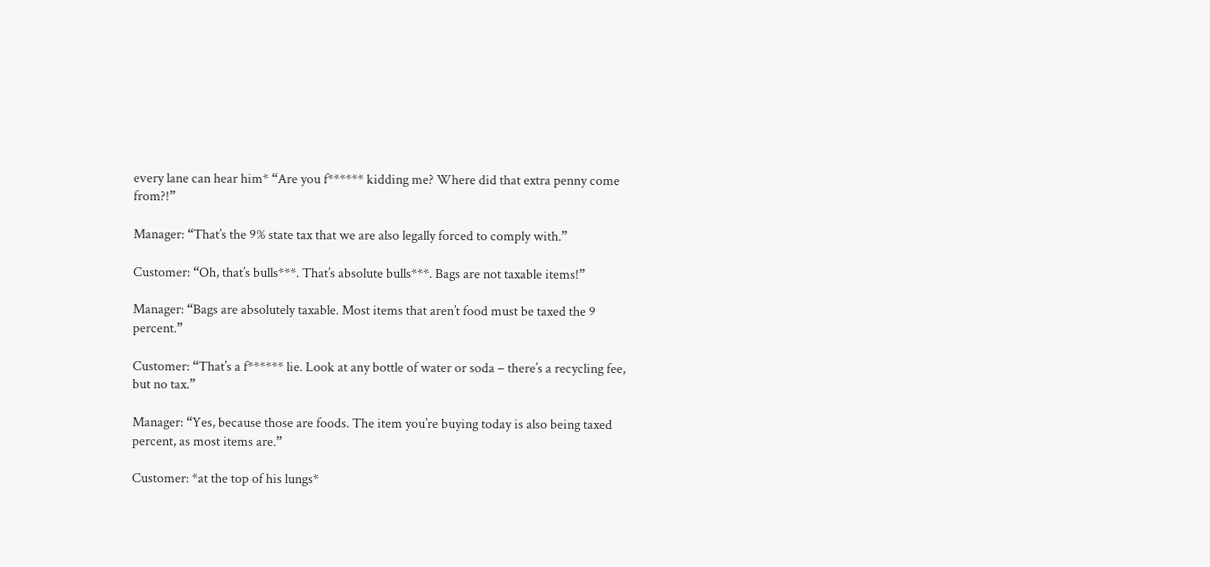every lane can hear him* “Are you f****** kidding me? Where did that extra penny come from?!”

Manager: “That’s the 9% state tax that we are also legally forced to comply with.”

Customer: “Oh, that’s bulls***. That’s absolute bulls***. Bags are not taxable items!”

Manager: “Bags are absolutely taxable. Most items that aren’t food must be taxed the 9 percent.”

Customer: “That’s a f****** lie. Look at any bottle of water or soda – there’s a recycling fee, but no tax.”

Manager: “Yes, because those are foods. The item you’re buying today is also being taxed percent, as most items are.”

Customer: *at the top of his lungs*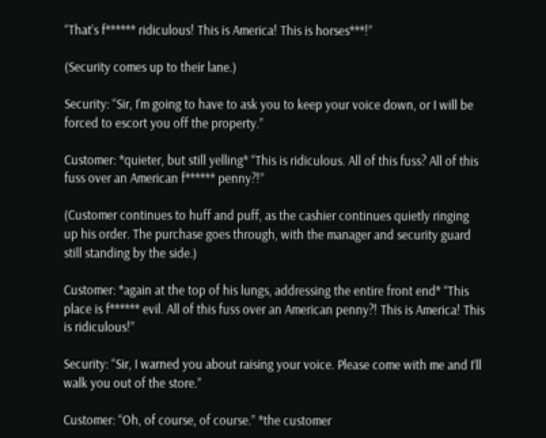“That’s f****** ridiculous! This is America! This is horses***!”

(Security comes up to their lane.)

Security: “Sir, I’m going to have to ask you to keep your voice down, or I will be forced to escort you off the property.”

Customer: *quieter, but still yelling* “This is ridiculous. All of this fuss? All of this fuss over an American f****** penny?!”

(Customer continues to huff and puff, as the cashier continues quietly ringing up his order. The purchase goes through, with the manager and security guard still standing by the side.)

Customer: *again at the top of his lungs, addressing the entire front end* “This place is f****** evil. All of this fuss over an American penny?! This is America! This is ridiculous!”

Security: “Sir, I warned you about raising your voice. Please come with me and I’ll walk you out of the store.”

Customer: “Oh, of course, of course.” *the customer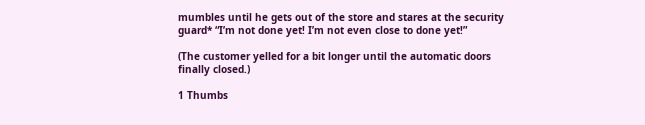mumbles until he gets out of the store and stares at the security guard* “I’m not done yet! I’m not even close to done yet!”

(The customer yelled for a bit longer until the automatic doors finally closed.)

1 Thumbs